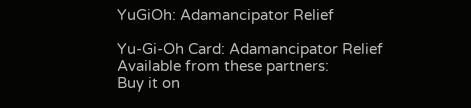YuGiOh: Adamancipator Relief

Yu-Gi-Oh Card: Adamancipator Relief
Available from these partners:
Buy it on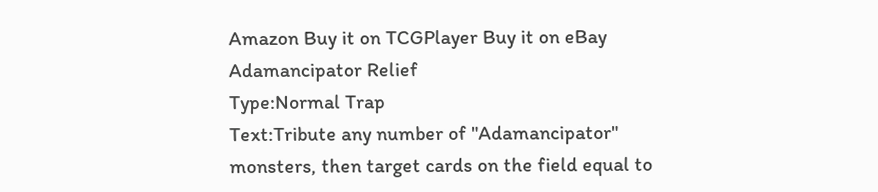Amazon Buy it on TCGPlayer Buy it on eBay
Adamancipator Relief
Type:Normal Trap
Text:Tribute any number of "Adamancipator" monsters, then target cards on the field equal to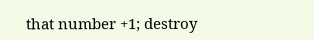that number +1; destroy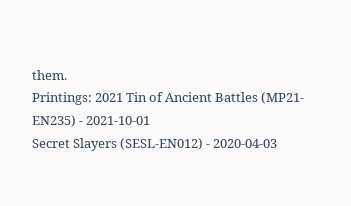them.
Printings: 2021 Tin of Ancient Battles (MP21-EN235) - 2021-10-01
Secret Slayers (SESL-EN012) - 2020-04-03